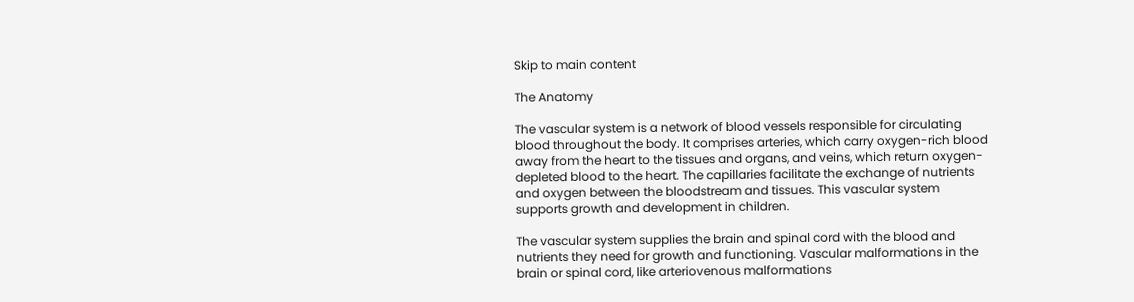Skip to main content

The Anatomy

The vascular system is a network of blood vessels responsible for circulating blood throughout the body. It comprises arteries, which carry oxygen-rich blood away from the heart to the tissues and organs, and veins, which return oxygen-depleted blood to the heart. The capillaries facilitate the exchange of nutrients and oxygen between the bloodstream and tissues. This vascular system supports growth and development in children.

The vascular system supplies the brain and spinal cord with the blood and nutrients they need for growth and functioning. Vascular malformations in the brain or spinal cord, like arteriovenous malformations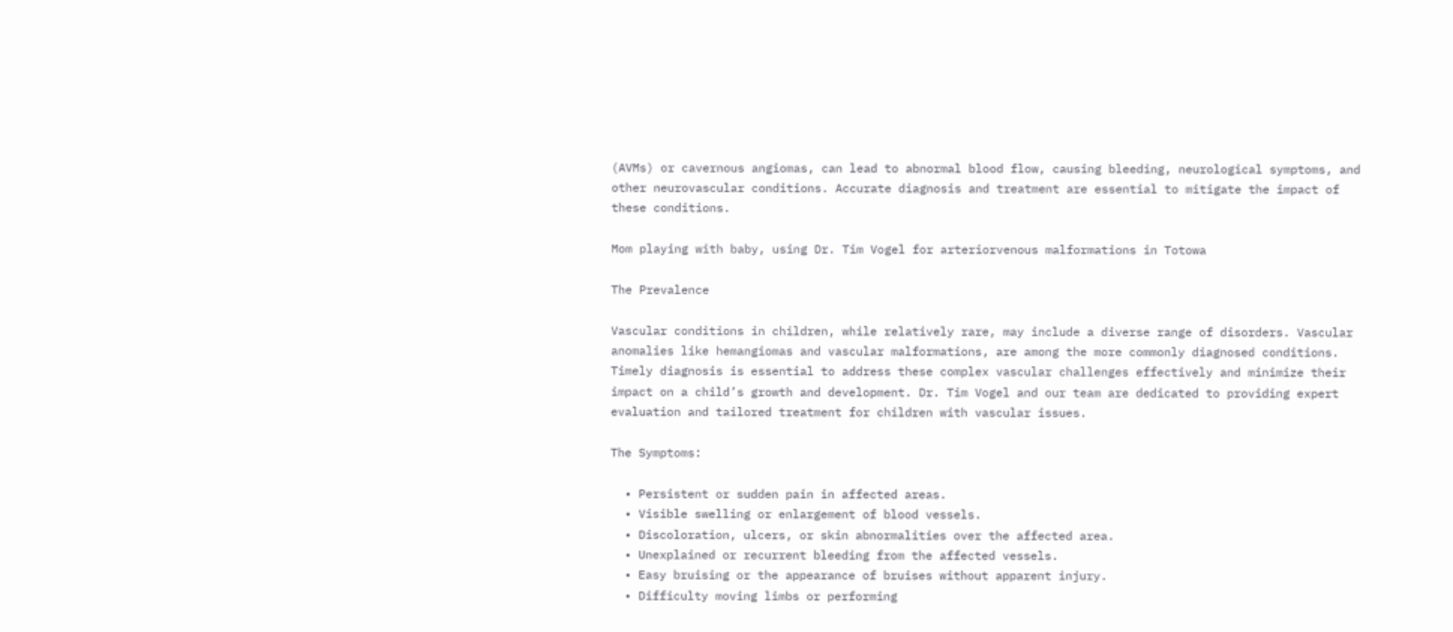(AVMs) or cavernous angiomas, can lead to abnormal blood flow, causing bleeding, neurological symptoms, and other neurovascular conditions. Accurate diagnosis and treatment are essential to mitigate the impact of these conditions.

Mom playing with baby, using Dr. Tim Vogel for arteriorvenous malformations in Totowa

The Prevalence

Vascular conditions in children, while relatively rare, may include a diverse range of disorders. Vascular anomalies like hemangiomas and vascular malformations, are among the more commonly diagnosed conditions. Timely diagnosis is essential to address these complex vascular challenges effectively and minimize their impact on a child’s growth and development. Dr. Tim Vogel and our team are dedicated to providing expert evaluation and tailored treatment for children with vascular issues.

The Symptoms:

  • Persistent or sudden pain in affected areas.
  • Visible swelling or enlargement of blood vessels.
  • Discoloration, ulcers, or skin abnormalities over the affected area.
  • Unexplained or recurrent bleeding from the affected vessels.
  • Easy bruising or the appearance of bruises without apparent injury.
  • Difficulty moving limbs or performing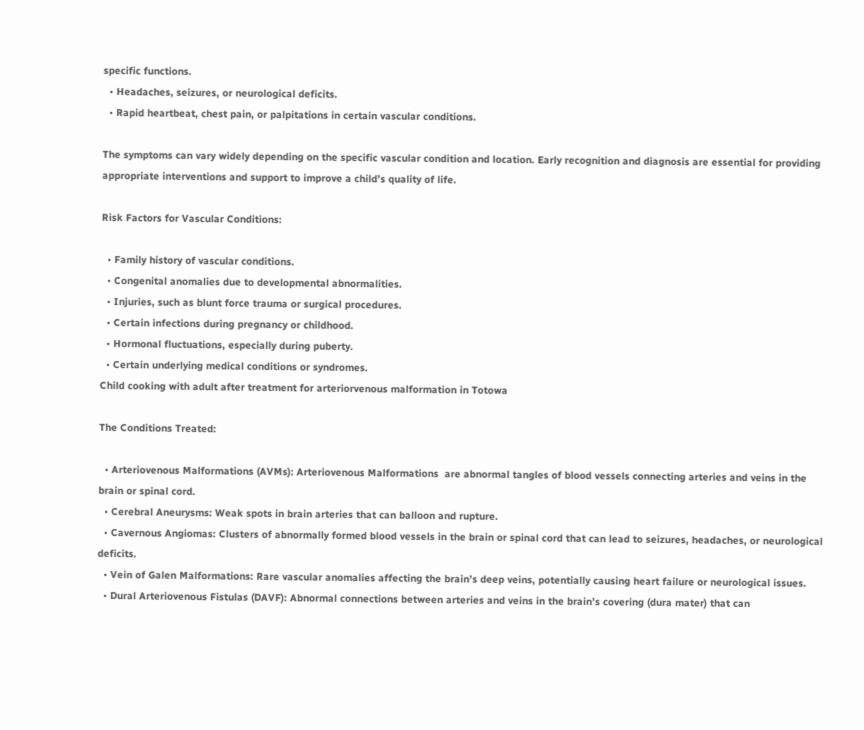specific functions.
  • Headaches, seizures, or neurological deficits.
  • Rapid heartbeat, chest pain, or palpitations in certain vascular conditions.

The symptoms can vary widely depending on the specific vascular condition and location. Early recognition and diagnosis are essential for providing appropriate interventions and support to improve a child’s quality of life.

Risk Factors for Vascular Conditions:

  • Family history of vascular conditions.
  • Congenital anomalies due to developmental abnormalities.
  • Injuries, such as blunt force trauma or surgical procedures.
  • Certain infections during pregnancy or childhood.
  • Hormonal fluctuations, especially during puberty.
  • Certain underlying medical conditions or syndromes.
Child cooking with adult after treatment for arteriorvenous malformation in Totowa

The Conditions Treated:

  • Arteriovenous Malformations (AVMs): Arteriovenous Malformations  are abnormal tangles of blood vessels connecting arteries and veins in the brain or spinal cord.
  • Cerebral Aneurysms: Weak spots in brain arteries that can balloon and rupture.
  • Cavernous Angiomas: Clusters of abnormally formed blood vessels in the brain or spinal cord that can lead to seizures, headaches, or neurological deficits.
  • Vein of Galen Malformations: Rare vascular anomalies affecting the brain’s deep veins, potentially causing heart failure or neurological issues.
  • Dural Arteriovenous Fistulas (DAVF): Abnormal connections between arteries and veins in the brain’s covering (dura mater) that can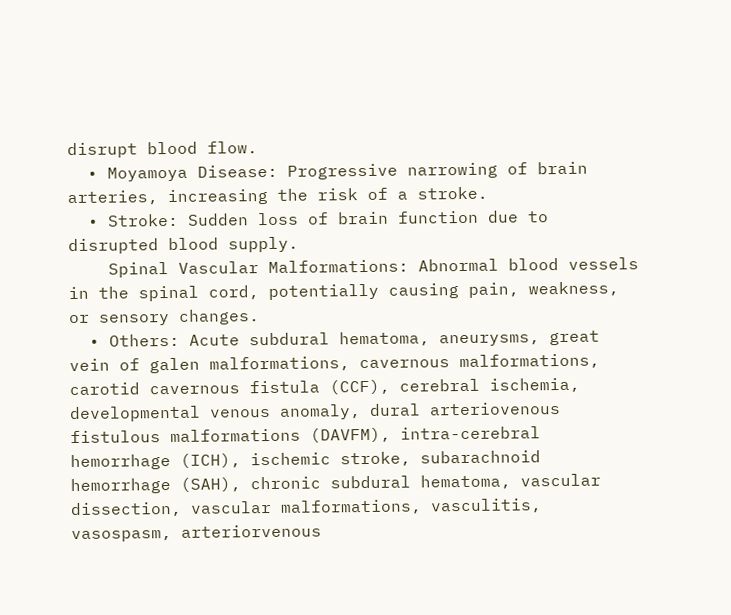disrupt blood flow.
  • Moyamoya Disease: Progressive narrowing of brain arteries, increasing the risk of a stroke.
  • Stroke: Sudden loss of brain function due to disrupted blood supply.
    Spinal Vascular Malformations: Abnormal blood vessels in the spinal cord, potentially causing pain, weakness, or sensory changes.
  • Others: Acute subdural hematoma, aneurysms, great vein of galen malformations, cavernous malformations, carotid cavernous fistula (CCF), cerebral ischemia, developmental venous anomaly, dural arteriovenous fistulous malformations (DAVFM), intra-cerebral hemorrhage (ICH), ischemic stroke, subarachnoid hemorrhage (SAH), chronic subdural hematoma, vascular dissection, vascular malformations, vasculitis, vasospasm, arteriorvenous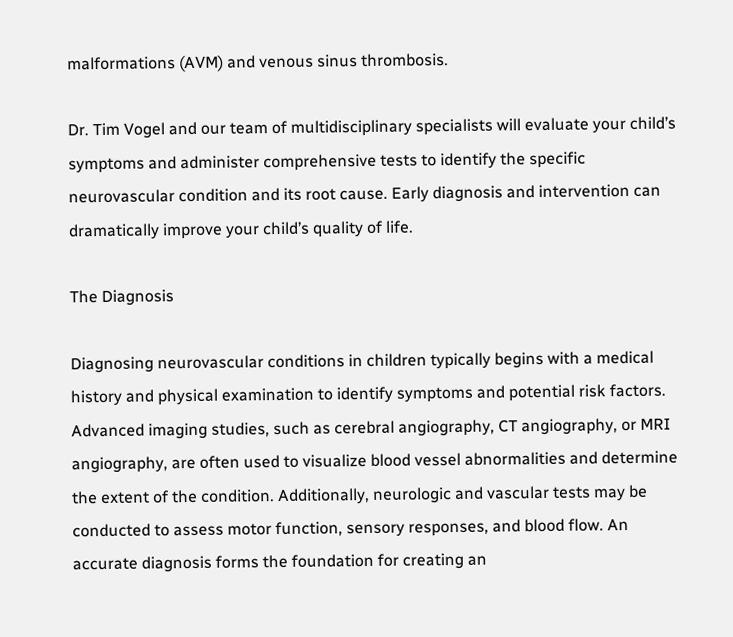malformations (AVM) and venous sinus thrombosis.

Dr. Tim Vogel and our team of multidisciplinary specialists will evaluate your child’s symptoms and administer comprehensive tests to identify the specific neurovascular condition and its root cause. Early diagnosis and intervention can dramatically improve your child’s quality of life.

The Diagnosis

Diagnosing neurovascular conditions in children typically begins with a medical history and physical examination to identify symptoms and potential risk factors. Advanced imaging studies, such as cerebral angiography, CT angiography, or MRI angiography, are often used to visualize blood vessel abnormalities and determine the extent of the condition. Additionally, neurologic and vascular tests may be conducted to assess motor function, sensory responses, and blood flow. An accurate diagnosis forms the foundation for creating an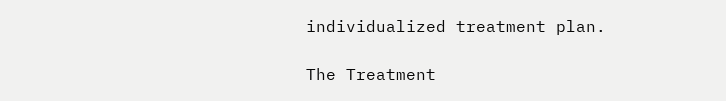individualized treatment plan.

The Treatment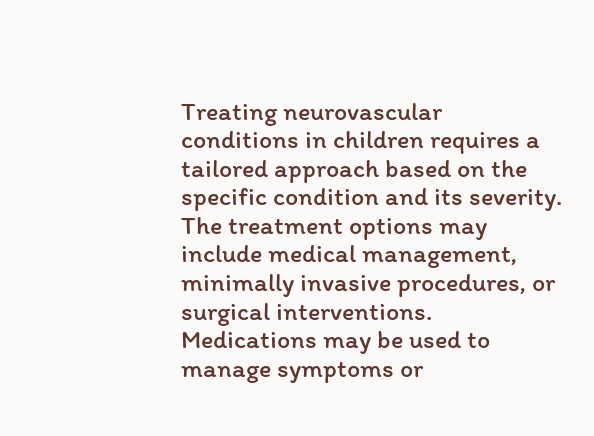Treating neurovascular conditions in children requires a tailored approach based on the specific condition and its severity. The treatment options may include medical management, minimally invasive procedures, or surgical interventions. Medications may be used to manage symptoms or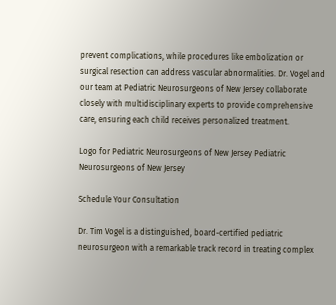prevent complications, while procedures like embolization or surgical resection can address vascular abnormalities. Dr. Vogel and our team at Pediatric Neurosurgeons of New Jersey collaborate closely with multidisciplinary experts to provide comprehensive care, ensuring each child receives personalized treatment.

Logo for Pediatric Neurosurgeons of New Jersey Pediatric Neurosurgeons of New Jersey

Schedule Your Consultation

Dr. Tim Vogel is a distinguished, board-certified pediatric neurosurgeon with a remarkable track record in treating complex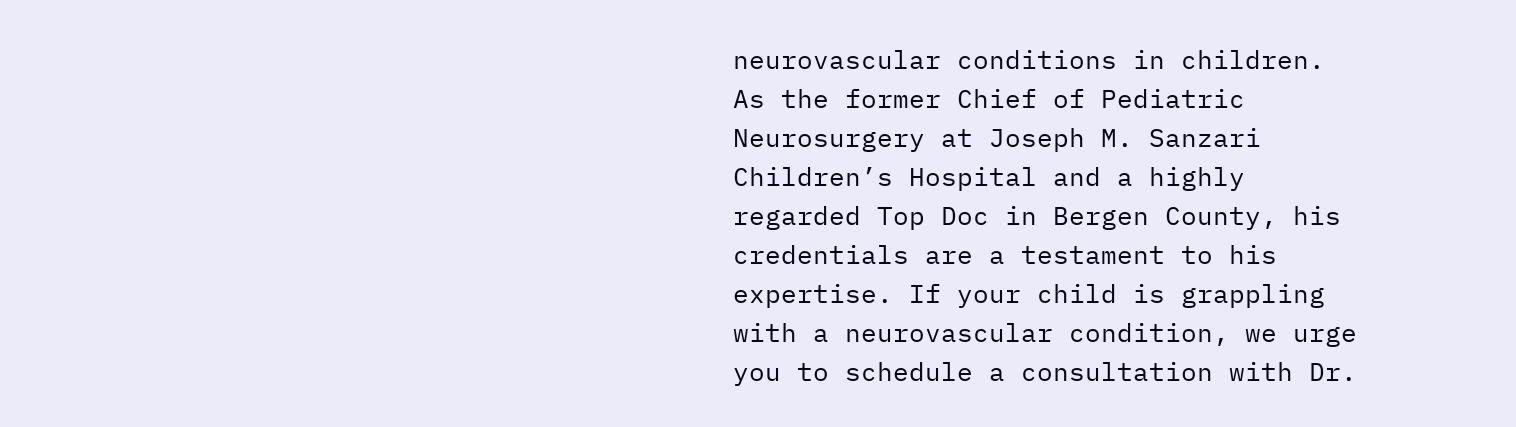neurovascular conditions in children. As the former Chief of Pediatric Neurosurgery at Joseph M. Sanzari Children’s Hospital and a highly regarded Top Doc in Bergen County, his credentials are a testament to his expertise. If your child is grappling with a neurovascular condition, we urge you to schedule a consultation with Dr.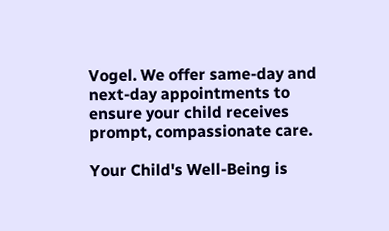Vogel. We offer same-day and next-day appointments to ensure your child receives prompt, compassionate care.

Your Child's Well-Being is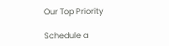Our Top Priority

Schedule a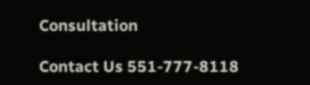Consultation

Contact Us 551-777-8118